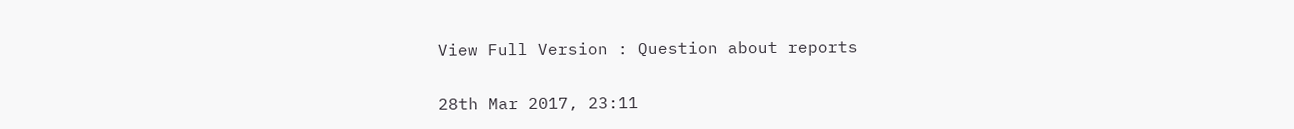View Full Version : Question about reports

28th Mar 2017, 23:11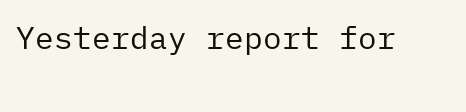Yesterday report for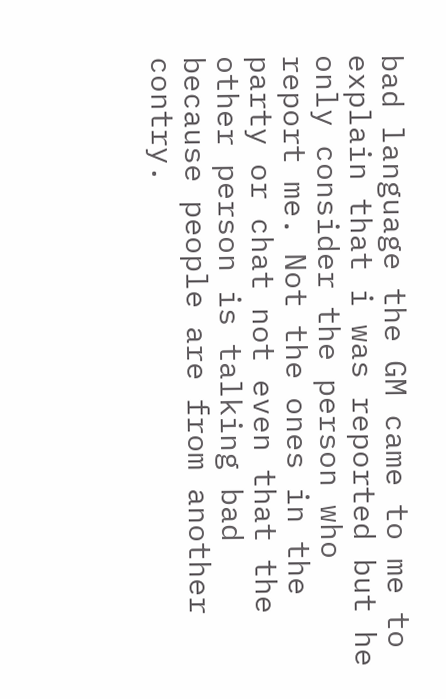bad language the GM came to me to explain that i was reported but he only consider the person who report me. Not the ones in the party or chat not even that the other person is talking bad because people are from another contry.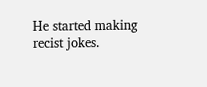He started making recist jokes.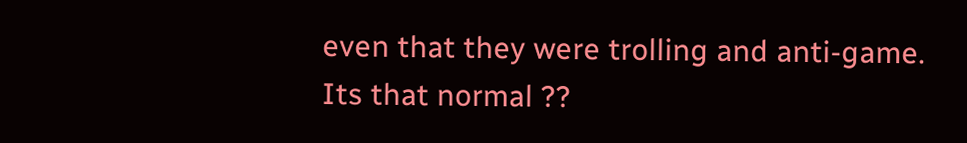even that they were trolling and anti-game.
Its that normal ??